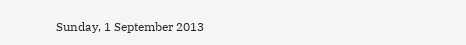Sunday, 1 September 2013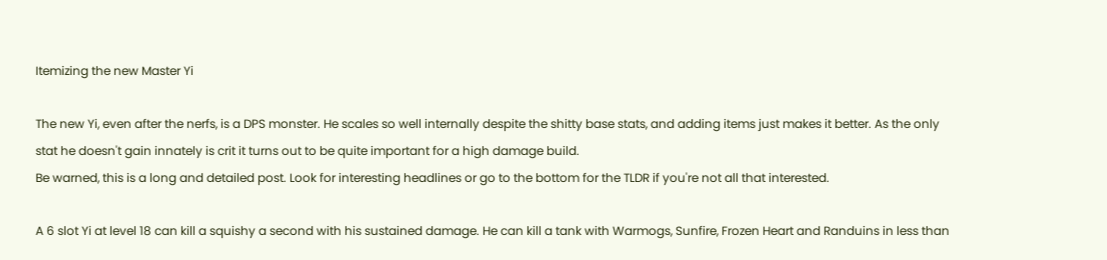Itemizing the new Master Yi

The new Yi, even after the nerfs, is a DPS monster. He scales so well internally despite the shitty base stats, and adding items just makes it better. As the only stat he doesn't gain innately is crit it turns out to be quite important for a high damage build.
Be warned, this is a long and detailed post. Look for interesting headlines or go to the bottom for the TLDR if you're not all that interested.

A 6 slot Yi at level 18 can kill a squishy a second with his sustained damage. He can kill a tank with Warmogs, Sunfire, Frozen Heart and Randuins in less than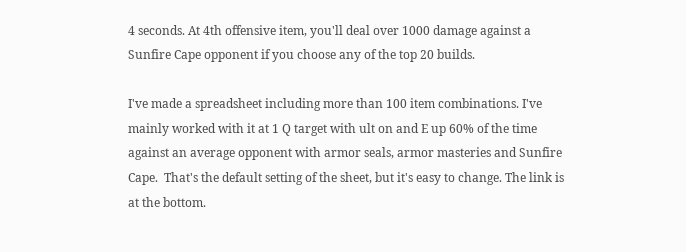4 seconds. At 4th offensive item, you'll deal over 1000 damage against a Sunfire Cape opponent if you choose any of the top 20 builds.

I've made a spreadsheet including more than 100 item combinations. I've mainly worked with it at 1 Q target with ult on and E up 60% of the time against an average opponent with armor seals, armor masteries and Sunfire Cape.  That's the default setting of the sheet, but it's easy to change. The link is at the bottom.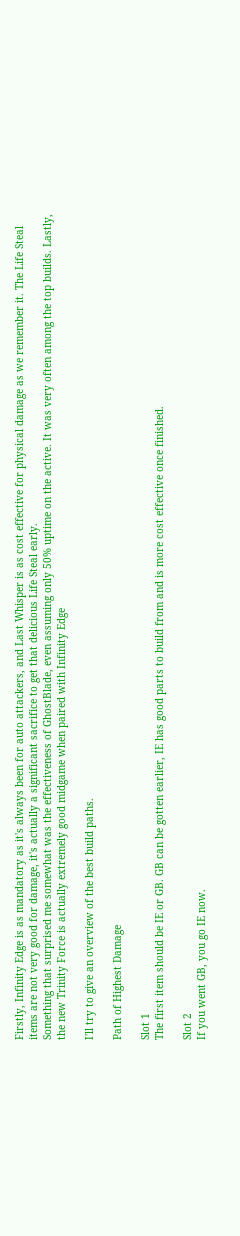Firstly, Infinity Edge is as mandatory as it's always been for auto attackers, and Last Whisper is as cost effective for physical damage as we remember it. The Life Steal items are not very good for damage, it's actually a significant sacrifice to get that delicious Life Steal early.
Something that surprised me somewhat was the effectiveness of GhostBlade, even assuming only 50% uptime on the active. It was very often among the top builds. Lastly, the new Trinity Force is actually extremely good midgame when paired with Infinity Edge

I'll try to give an overview of the best build paths.

Path of Highest Damage

Slot 1
The first item should be IE or GB. GB can be gotten earlier, IE has good parts to build from and is more cost effective once finished.

Slot 2
If you went GB, you go IE now.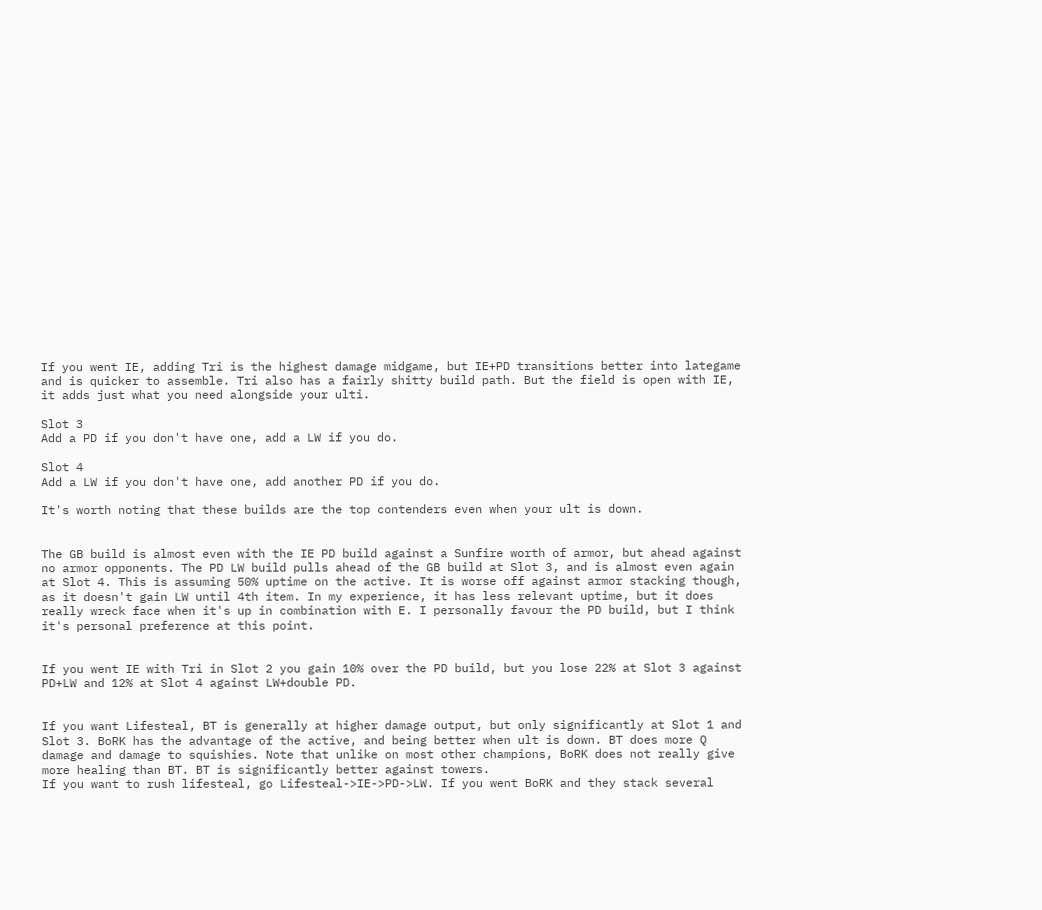If you went IE, adding Tri is the highest damage midgame, but IE+PD transitions better into lategame and is quicker to assemble. Tri also has a fairly shitty build path. But the field is open with IE, it adds just what you need alongside your ulti.

Slot 3
Add a PD if you don't have one, add a LW if you do.

Slot 4
Add a LW if you don't have one, add another PD if you do.

It's worth noting that these builds are the top contenders even when your ult is down.


The GB build is almost even with the IE PD build against a Sunfire worth of armor, but ahead against no armor opponents. The PD LW build pulls ahead of the GB build at Slot 3, and is almost even again at Slot 4. This is assuming 50% uptime on the active. It is worse off against armor stacking though, as it doesn't gain LW until 4th item. In my experience, it has less relevant uptime, but it does really wreck face when it's up in combination with E. I personally favour the PD build, but I think it's personal preference at this point.


If you went IE with Tri in Slot 2 you gain 10% over the PD build, but you lose 22% at Slot 3 against PD+LW and 12% at Slot 4 against LW+double PD.


If you want Lifesteal, BT is generally at higher damage output, but only significantly at Slot 1 and Slot 3. BoRK has the advantage of the active, and being better when ult is down. BT does more Q damage and damage to squishies. Note that unlike on most other champions, BoRK does not really give more healing than BT. BT is significantly better against towers.
If you want to rush lifesteal, go Lifesteal->IE->PD->LW. If you went BoRK and they stack several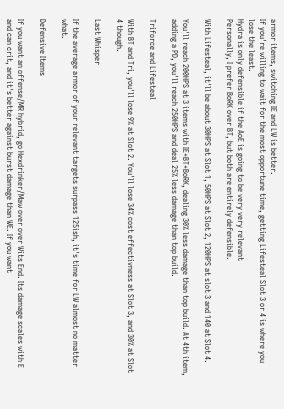armor items, switching IE and LW is better.
If you're willing to wait for the most opportune time, getting Lifesteal Slot 3 or 4 is where you lose the least.
Hydra is only defensible if the AoE is going to be very very relevant
Personally, I prefer BoRK over BT, but both are entirely defensible.

With Lifesteal, it'll be about 30HPS at Slot 1, 50HPS at Slot 2, 120HPS at slot 3 and 140 at Slot 4.

You'll reach 200HPS at 3 items with IE+BT+BoRK, dealing 30% less damage than top build. At 4th item, adding a PD, you'll reach 250HPS and deal 25% less damage than top build.

Triforce and Lifesteal

With BT and Tri, you'll lose 9% at Slot 2. You'll lose 34% cost effectivness at Slot 3, and 30% at Slot 4 though.

Last Whisper

If the average armor of your relevant targets surpass 125ish, it's time for LW almost no matter what.

Defensive Items

If you want an offense/MR hybrid, go Hexdrinker/Maw over over Wits End. Its damage scales with E and can crit, and it's better against burst damage than WE. If you want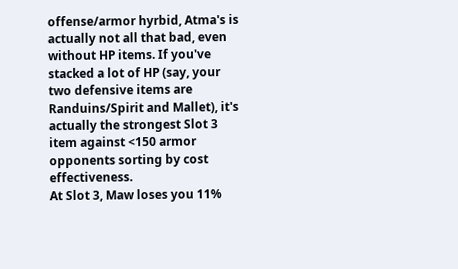offense/armor hyrbid, Atma's is actually not all that bad, even without HP items. If you've stacked a lot of HP (say, your two defensive items are Randuins/Spirit and Mallet), it's actually the strongest Slot 3 item against <150 armor opponents sorting by cost effectiveness.
At Slot 3, Maw loses you 11%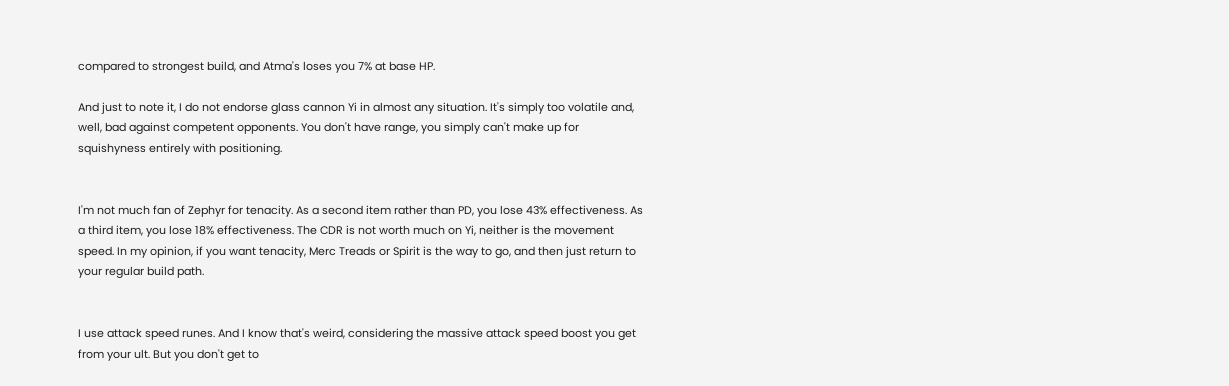compared to strongest build, and Atma's loses you 7% at base HP.

And just to note it, I do not endorse glass cannon Yi in almost any situation. It's simply too volatile and, well, bad against competent opponents. You don't have range, you simply can't make up for squishyness entirely with positioning.


I'm not much fan of Zephyr for tenacity. As a second item rather than PD, you lose 43% effectiveness. As a third item, you lose 18% effectiveness. The CDR is not worth much on Yi, neither is the movement speed. In my opinion, if you want tenacity, Merc Treads or Spirit is the way to go, and then just return to your regular build path.


I use attack speed runes. And I know that's weird, considering the massive attack speed boost you get from your ult. But you don't get to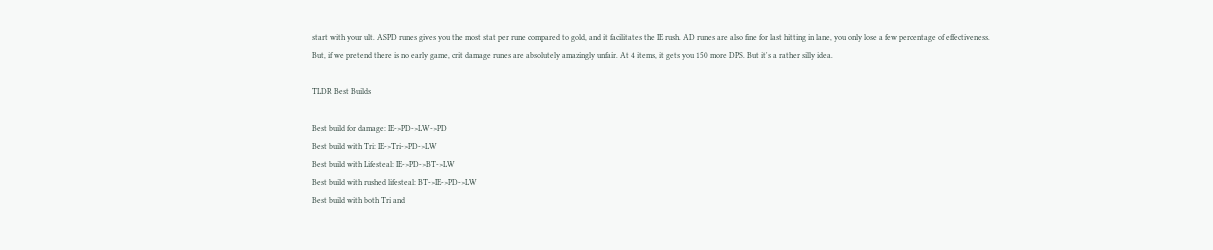start with your ult. ASPD runes gives you the most stat per rune compared to gold, and it facilitates the IE rush. AD runes are also fine for last hitting in lane, you only lose a few percentage of effectiveness.
But, if we pretend there is no early game, crit damage runes are absolutely amazingly unfair. At 4 items, it gets you 150 more DPS. But it's a rather silly idea.

TLDR Best Builds

Best build for damage: IE->PD->LW->PD
Best build with Tri: IE->Tri->PD->LW
Best build with Lifesteal: IE->PD->BT->LW
Best build with rushed lifesteal: BT->IE->PD->LW
Best build with both Tri and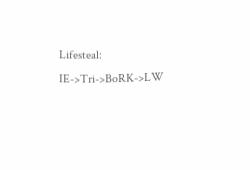Lifesteal: IE->Tri->BoRK->LW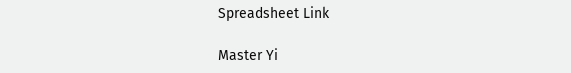Spreadsheet Link

Master Yi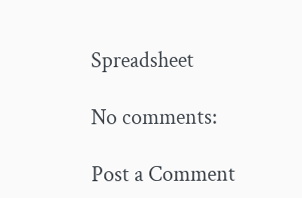Spreadsheet

No comments:

Post a Comment